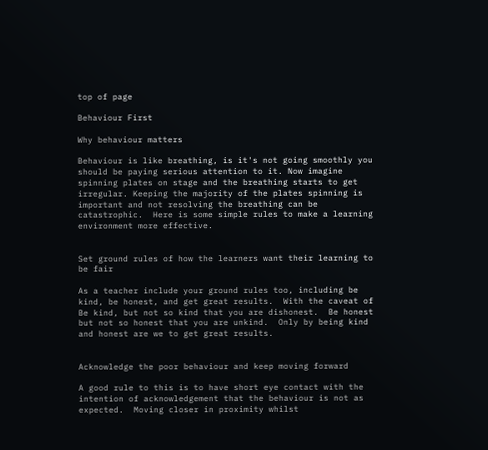top of page

Behaviour First

Why behaviour matters

Behaviour is like breathing, is it's not going smoothly you should be paying serious attention to it. Now imagine spinning plates on stage and the breathing starts to get irregular. Keeping the majority of the plates spinning is important and not resolving the breathing can be catastrophic.  Here is some simple rules to make a learning environment more effective.


Set ground rules of how the learners want their learning to be fair

As a teacher include your ground rules too, including be kind, be honest, and get great results.  With the caveat of Be kind, but not so kind that you are dishonest.  Be honest but not so honest that you are unkind.  Only by being kind and honest are we to get great results.


Acknowledge the poor behaviour and keep moving forward

A good rule to this is to have short eye contact with the intention of acknowledgement that the behaviour is not as expected.  Moving closer in proximity whilst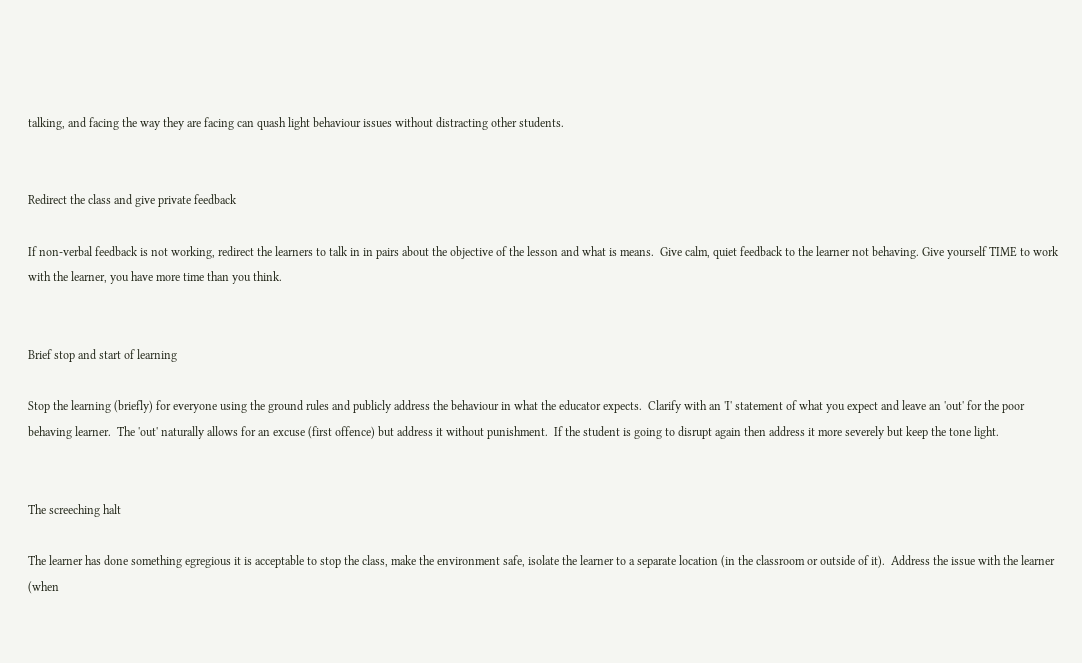talking, and facing the way they are facing can quash light behaviour issues without distracting other students.


Redirect the class and give private feedback

If non-verbal feedback is not working, redirect the learners to talk in in pairs about the objective of the lesson and what is means.  Give calm, quiet feedback to the learner not behaving. Give yourself TIME to work with the learner, you have more time than you think.


Brief stop and start of learning

Stop the learning (briefly) for everyone using the ground rules and publicly address the behaviour in what the educator expects.  Clarify with an 'I' statement of what you expect and leave an 'out' for the poor behaving learner.  The 'out' naturally allows for an excuse (first offence) but address it without punishment.  If the student is going to disrupt again then address it more severely but keep the tone light.


The screeching halt

The learner has done something egregious it is acceptable to stop the class, make the environment safe, isolate the learner to a separate location (in the classroom or outside of it).  Address the issue with the learner (when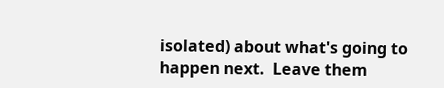isolated) about what's going to happen next.  Leave them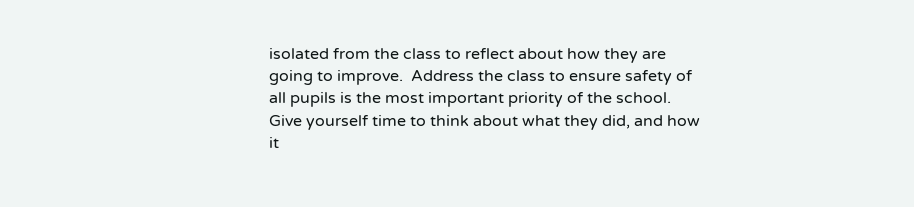isolated from the class to reflect about how they are going to improve.  Address the class to ensure safety of all pupils is the most important priority of the school.  Give yourself time to think about what they did, and how it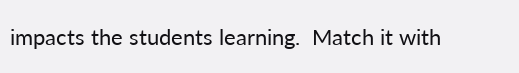impacts the students learning.  Match it with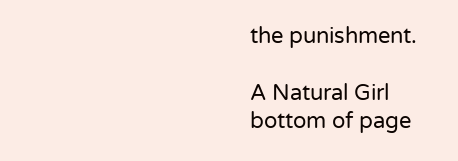the punishment.

A Natural Girl
bottom of page